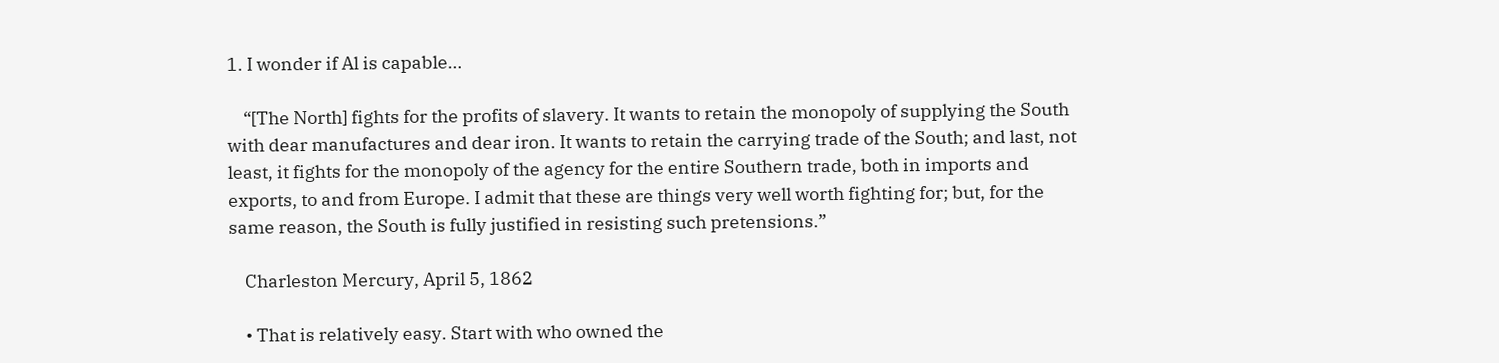1. I wonder if Al is capable…

    “[The North] fights for the profits of slavery. It wants to retain the monopoly of supplying the South with dear manufactures and dear iron. It wants to retain the carrying trade of the South; and last, not least, it fights for the monopoly of the agency for the entire Southern trade, both in imports and exports, to and from Europe. I admit that these are things very well worth fighting for; but, for the same reason, the South is fully justified in resisting such pretensions.”

    Charleston Mercury, April 5, 1862

    • That is relatively easy. Start with who owned the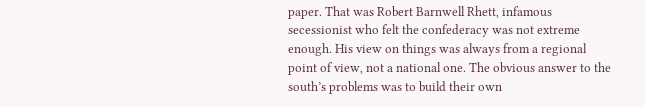paper. That was Robert Barnwell Rhett, infamous secessionist who felt the confederacy was not extreme enough. His view on things was always from a regional point of view, not a national one. The obvious answer to the south’s problems was to build their own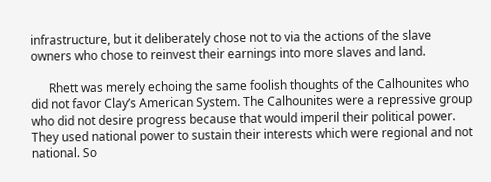infrastructure, but it deliberately chose not to via the actions of the slave owners who chose to reinvest their earnings into more slaves and land.

      Rhett was merely echoing the same foolish thoughts of the Calhounites who did not favor Clay’s American System. The Calhounites were a repressive group who did not desire progress because that would imperil their political power. They used national power to sustain their interests which were regional and not national. So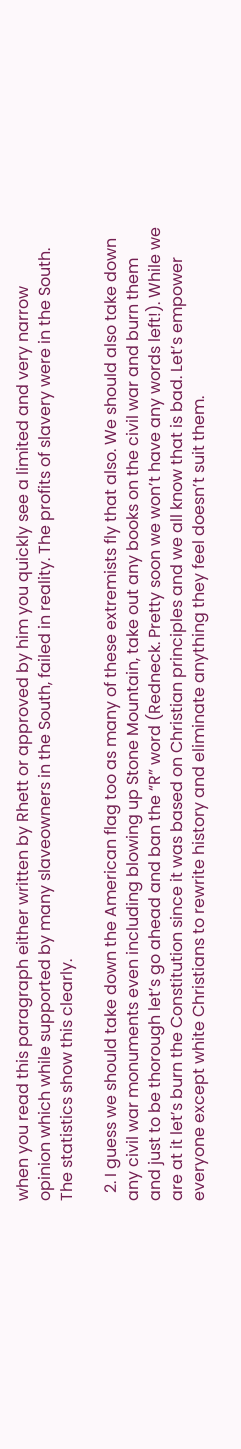when you read this paragraph either written by Rhett or approved by him you quickly see a limited and very narrow opinion which while supported by many slaveowners in the South, failed in reality. The profits of slavery were in the South. The statistics show this clearly.

  2. I guess we should take down the American flag too as many of these extremists fly that also. We should also take down any civil war monuments even including blowing up Stone Mountain, take out any books on the civil war and burn them and just to be thorough let’s go ahead and ban the “R” word (Redneck. Pretty soon we won’t have any words left!). While we are at it let’s burn the Constitution since it was based on Christian principles and we all know that is bad. Let’s empower everyone except white Christians to rewrite history and eliminate anything they feel doesn’t suit them.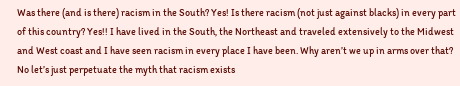Was there (and is there) racism in the South? Yes! Is there racism (not just against blacks) in every part of this country? Yes!! I have lived in the South, the Northeast and traveled extensively to the Midwest and West coast and I have seen racism in every place I have been. Why aren’t we up in arms over that? No let’s just perpetuate the myth that racism exists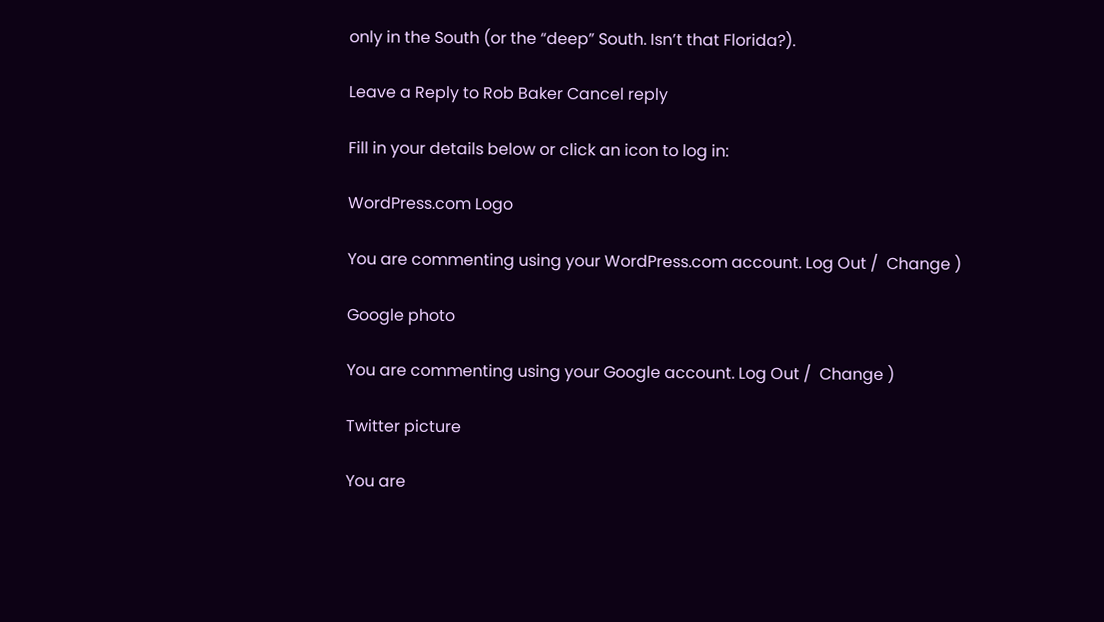only in the South (or the “deep” South. Isn’t that Florida?).

Leave a Reply to Rob Baker Cancel reply

Fill in your details below or click an icon to log in:

WordPress.com Logo

You are commenting using your WordPress.com account. Log Out /  Change )

Google photo

You are commenting using your Google account. Log Out /  Change )

Twitter picture

You are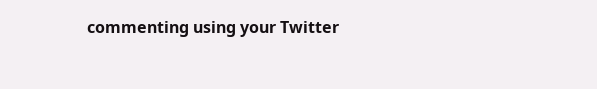commenting using your Twitter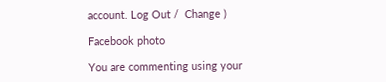account. Log Out /  Change )

Facebook photo

You are commenting using your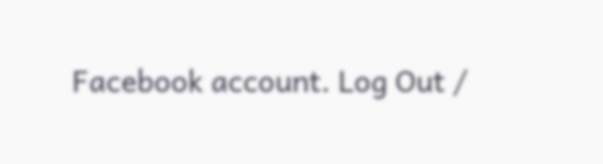Facebook account. Log Out /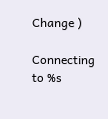Change )

Connecting to %s